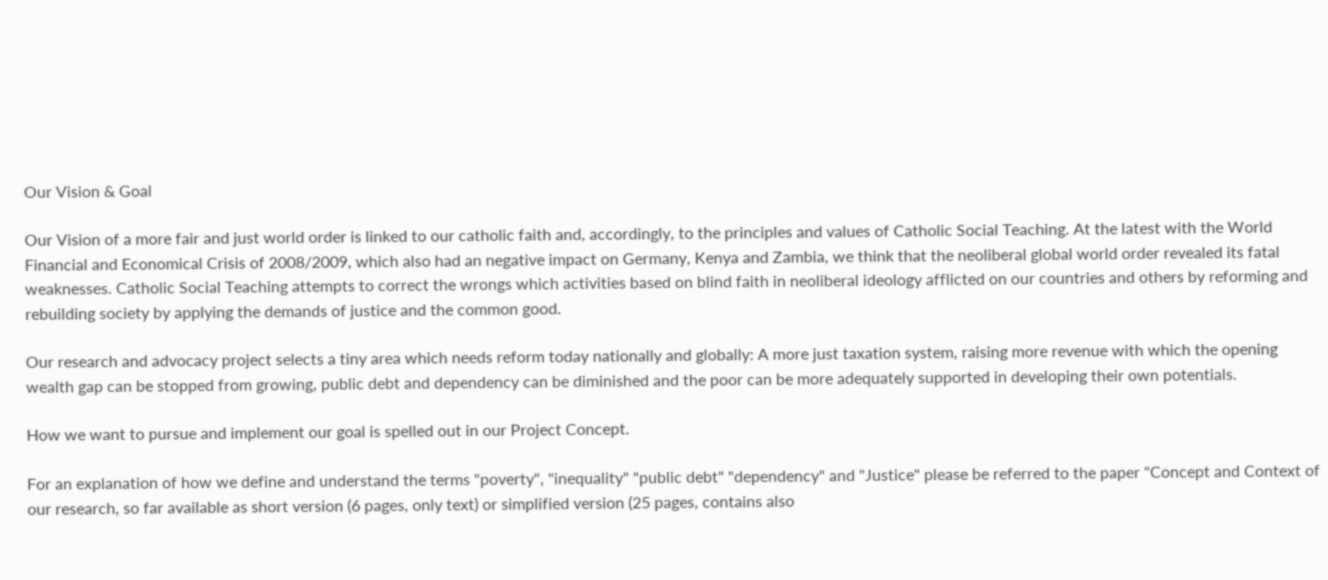Our Vision & Goal

Our Vision of a more fair and just world order is linked to our catholic faith and, accordingly, to the principles and values of Catholic Social Teaching. At the latest with the World Financial and Economical Crisis of 2008/2009, which also had an negative impact on Germany, Kenya and Zambia, we think that the neoliberal global world order revealed its fatal weaknesses. Catholic Social Teaching attempts to correct the wrongs which activities based on blind faith in neoliberal ideology afflicted on our countries and others by reforming and rebuilding society by applying the demands of justice and the common good.

Our research and advocacy project selects a tiny area which needs reform today nationally and globally: A more just taxation system, raising more revenue with which the opening wealth gap can be stopped from growing, public debt and dependency can be diminished and the poor can be more adequately supported in developing their own potentials.

How we want to pursue and implement our goal is spelled out in our Project Concept.

For an explanation of how we define and understand the terms "poverty", "inequality" "public debt" "dependency" and "Justice" please be referred to the paper "Concept and Context of our research, so far available as short version (6 pages, only text) or simplified version (25 pages, contains also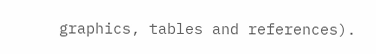graphics, tables and references).